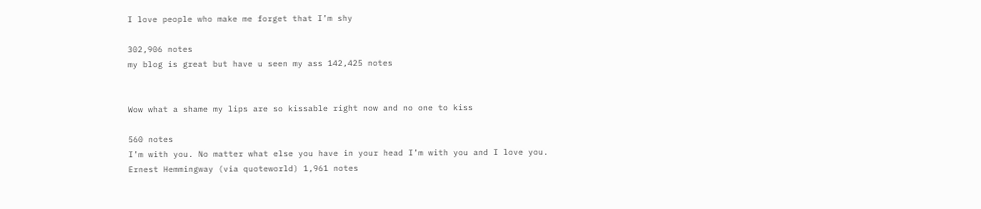I love people who make me forget that I’m shy

302,906 notes
my blog is great but have u seen my ass 142,425 notes


Wow what a shame my lips are so kissable right now and no one to kiss

560 notes
I’m with you. No matter what else you have in your head I’m with you and I love you. Ernest Hemmingway (via quoteworld) 1,961 notes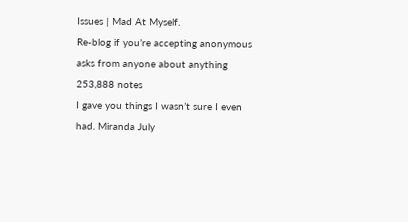Issues | Mad At Myself.
Re-blog if you’re accepting anonymous asks from anyone about anything 253,888 notes
I gave you things I wasn’t sure I even had. Miranda July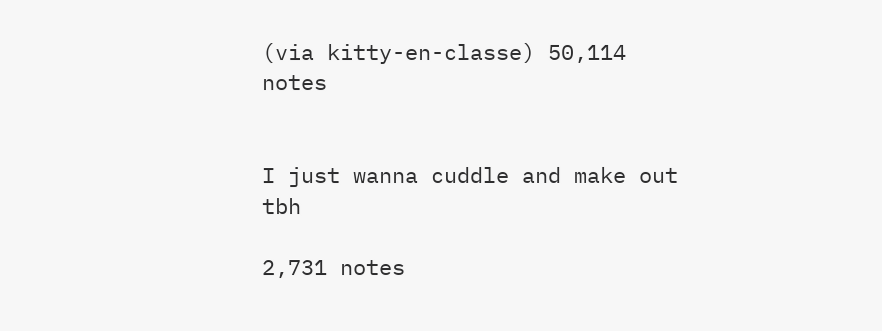(via kitty-en-classe) 50,114 notes


I just wanna cuddle and make out tbh

2,731 notes